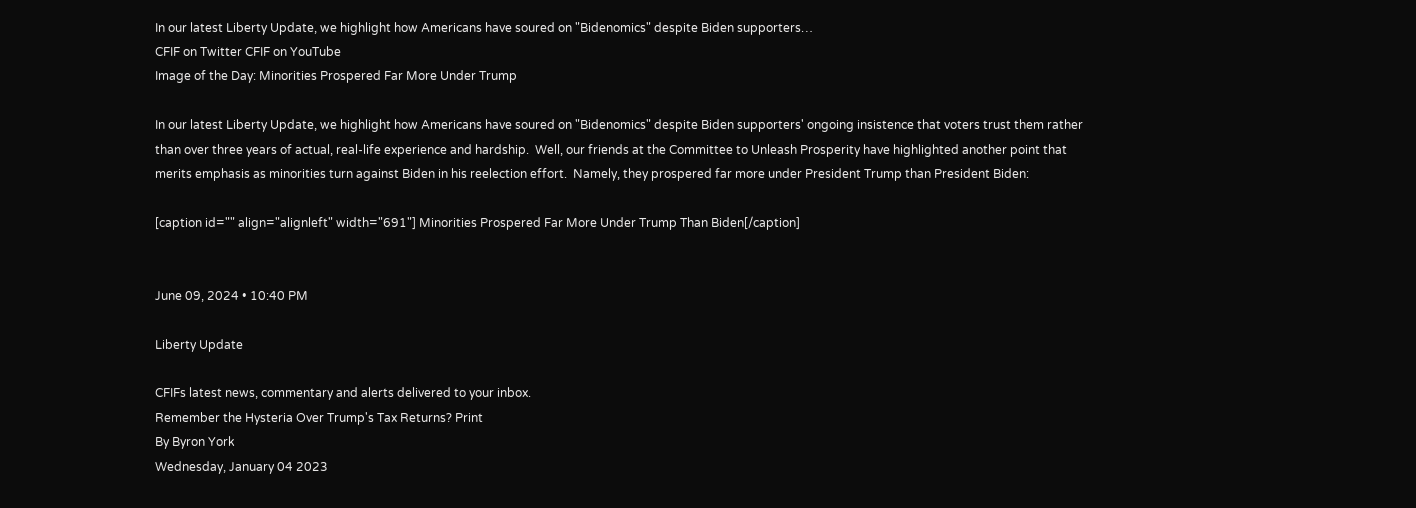In our latest Liberty Update, we highlight how Americans have soured on "Bidenomics" despite Biden supporters…
CFIF on Twitter CFIF on YouTube
Image of the Day: Minorities Prospered Far More Under Trump

In our latest Liberty Update, we highlight how Americans have soured on "Bidenomics" despite Biden supporters' ongoing insistence that voters trust them rather than over three years of actual, real-life experience and hardship.  Well, our friends at the Committee to Unleash Prosperity have highlighted another point that merits emphasis as minorities turn against Biden in his reelection effort.  Namely, they prospered far more under President Trump than President Biden:

[caption id="" align="alignleft" width="691"] Minorities Prospered Far More Under Trump Than Biden[/caption]


June 09, 2024 • 10:40 PM

Liberty Update

CFIFs latest news, commentary and alerts delivered to your inbox.
Remember the Hysteria Over Trump's Tax Returns? Print
By Byron York
Wednesday, January 04 2023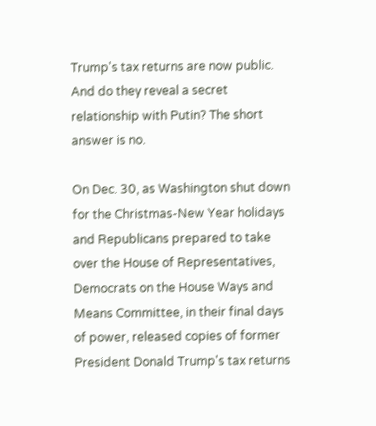Trump's tax returns are now public. And do they reveal a secret relationship with Putin? The short answer is no.

On Dec. 30, as Washington shut down for the Christmas-New Year holidays and Republicans prepared to take over the House of Representatives, Democrats on the House Ways and Means Committee, in their final days of power, released copies of former President Donald Trump's tax returns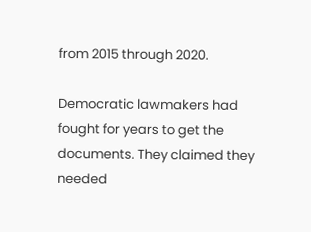from 2015 through 2020.

Democratic lawmakers had fought for years to get the documents. They claimed they needed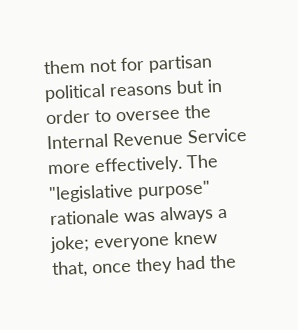them not for partisan political reasons but in order to oversee the Internal Revenue Service more effectively. The "legislative purpose" rationale was always a joke; everyone knew that, once they had the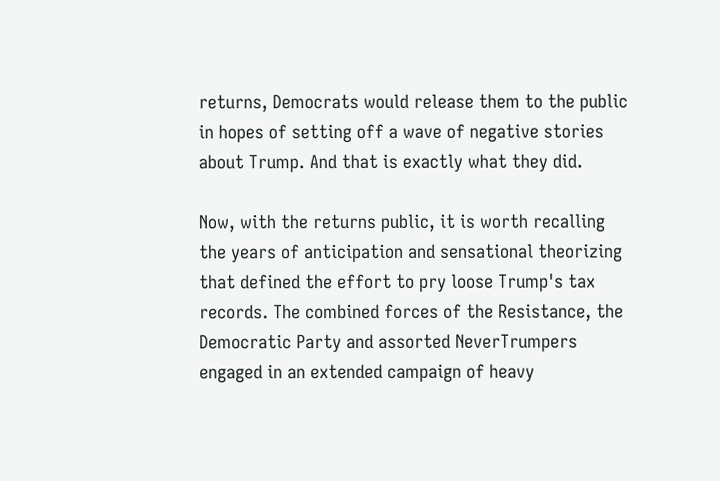returns, Democrats would release them to the public in hopes of setting off a wave of negative stories about Trump. And that is exactly what they did.

Now, with the returns public, it is worth recalling the years of anticipation and sensational theorizing that defined the effort to pry loose Trump's tax records. The combined forces of the Resistance, the Democratic Party and assorted NeverTrumpers engaged in an extended campaign of heavy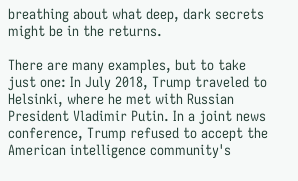breathing about what deep, dark secrets might be in the returns.

There are many examples, but to take just one: In July 2018, Trump traveled to Helsinki, where he met with Russian President Vladimir Putin. In a joint news conference, Trump refused to accept the American intelligence community's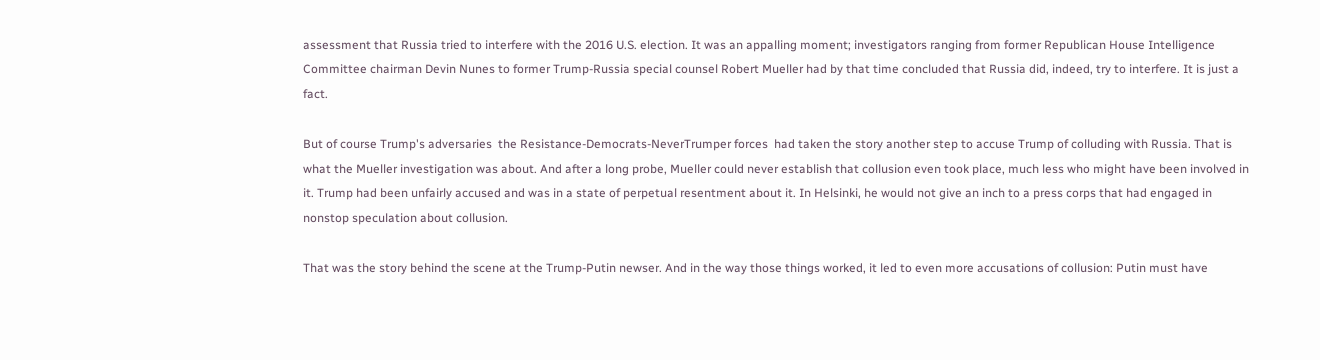assessment that Russia tried to interfere with the 2016 U.S. election. It was an appalling moment; investigators ranging from former Republican House Intelligence Committee chairman Devin Nunes to former Trump-Russia special counsel Robert Mueller had by that time concluded that Russia did, indeed, try to interfere. It is just a fact.

But of course Trump's adversaries  the Resistance-Democrats-NeverTrumper forces  had taken the story another step to accuse Trump of colluding with Russia. That is what the Mueller investigation was about. And after a long probe, Mueller could never establish that collusion even took place, much less who might have been involved in it. Trump had been unfairly accused and was in a state of perpetual resentment about it. In Helsinki, he would not give an inch to a press corps that had engaged in nonstop speculation about collusion.

That was the story behind the scene at the Trump-Putin newser. And in the way those things worked, it led to even more accusations of collusion: Putin must have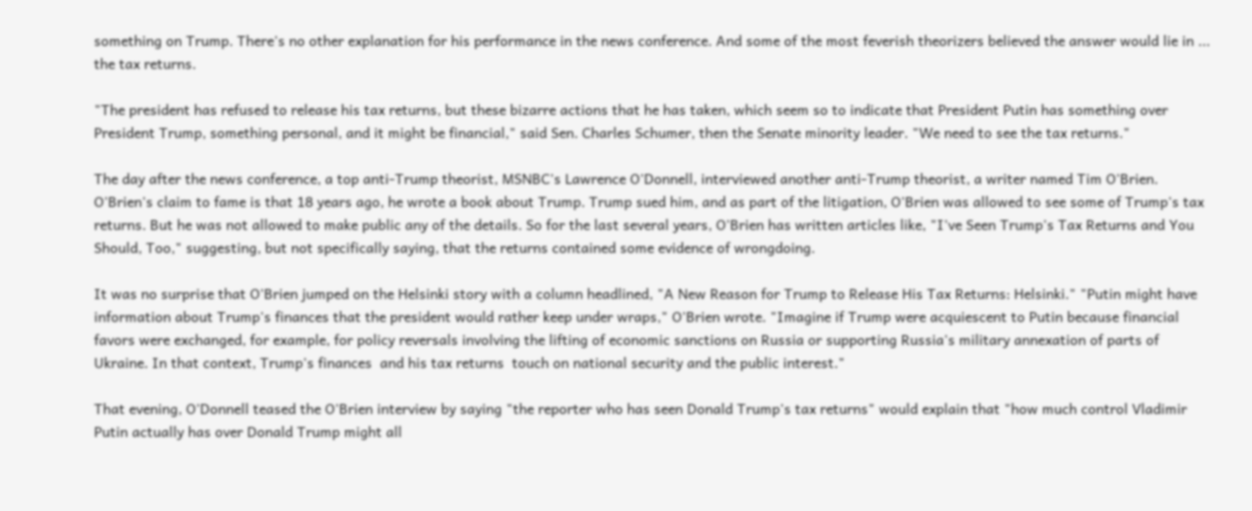something on Trump. There's no other explanation for his performance in the news conference. And some of the most feverish theorizers believed the answer would lie in ... the tax returns.

"The president has refused to release his tax returns, but these bizarre actions that he has taken, which seem so to indicate that President Putin has something over President Trump, something personal, and it might be financial," said Sen. Charles Schumer, then the Senate minority leader. "We need to see the tax returns."

The day after the news conference, a top anti-Trump theorist, MSNBC's Lawrence O'Donnell, interviewed another anti-Trump theorist, a writer named Tim O'Brien. O'Brien's claim to fame is that 18 years ago, he wrote a book about Trump. Trump sued him, and as part of the litigation, O'Brien was allowed to see some of Trump's tax returns. But he was not allowed to make public any of the details. So for the last several years, O'Brien has written articles like, "I've Seen Trump's Tax Returns and You Should, Too," suggesting, but not specifically saying, that the returns contained some evidence of wrongdoing.

It was no surprise that O'Brien jumped on the Helsinki story with a column headlined, "A New Reason for Trump to Release His Tax Returns: Helsinki." "Putin might have information about Trump's finances that the president would rather keep under wraps," O'Brien wrote. "Imagine if Trump were acquiescent to Putin because financial favors were exchanged, for example, for policy reversals involving the lifting of economic sanctions on Russia or supporting Russia's military annexation of parts of Ukraine. In that context, Trump's finances  and his tax returns  touch on national security and the public interest."

That evening, O'Donnell teased the O'Brien interview by saying "the reporter who has seen Donald Trump's tax returns" would explain that "how much control Vladimir Putin actually has over Donald Trump might all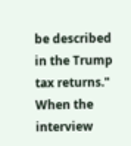be described in the Trump tax returns." When the interview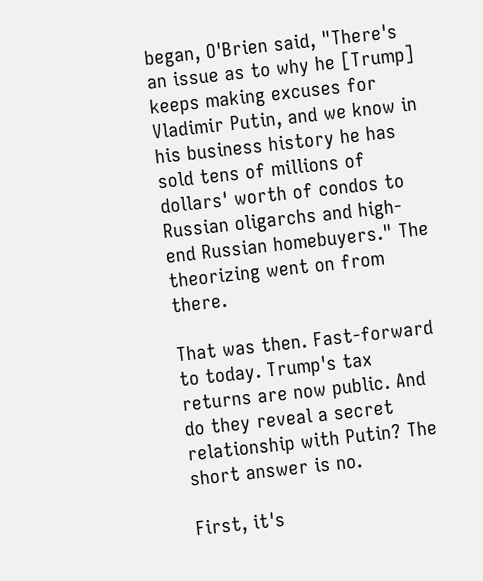began, O'Brien said, "There's an issue as to why he [Trump] keeps making excuses for Vladimir Putin, and we know in his business history he has sold tens of millions of dollars' worth of condos to Russian oligarchs and high-end Russian homebuyers." The theorizing went on from there.

That was then. Fast-forward to today. Trump's tax returns are now public. And do they reveal a secret relationship with Putin? The short answer is no.

First, it's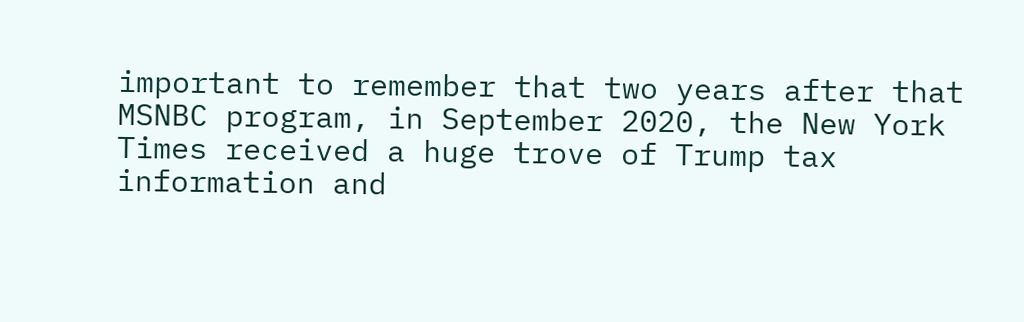important to remember that two years after that MSNBC program, in September 2020, the New York Times received a huge trove of Trump tax information and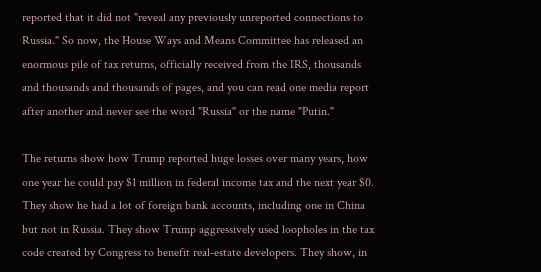reported that it did not "reveal any previously unreported connections to Russia." So now, the House Ways and Means Committee has released an enormous pile of tax returns, officially received from the IRS, thousands and thousands and thousands of pages, and you can read one media report after another and never see the word "Russia" or the name "Putin."

The returns show how Trump reported huge losses over many years, how one year he could pay $1 million in federal income tax and the next year $0. They show he had a lot of foreign bank accounts, including one in China  but not in Russia. They show Trump aggressively used loopholes in the tax code created by Congress to benefit real-estate developers. They show, in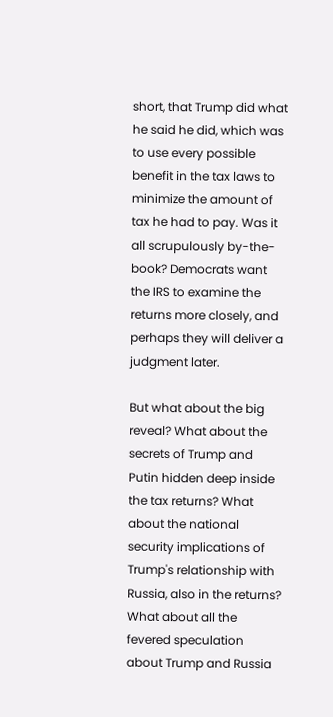short, that Trump did what he said he did, which was to use every possible benefit in the tax laws to minimize the amount of tax he had to pay. Was it all scrupulously by-the-book? Democrats want the IRS to examine the returns more closely, and perhaps they will deliver a judgment later.

But what about the big reveal? What about the secrets of Trump and Putin hidden deep inside the tax returns? What about the national security implications of Trump's relationship with Russia, also in the returns? What about all the fevered speculation about Trump and Russia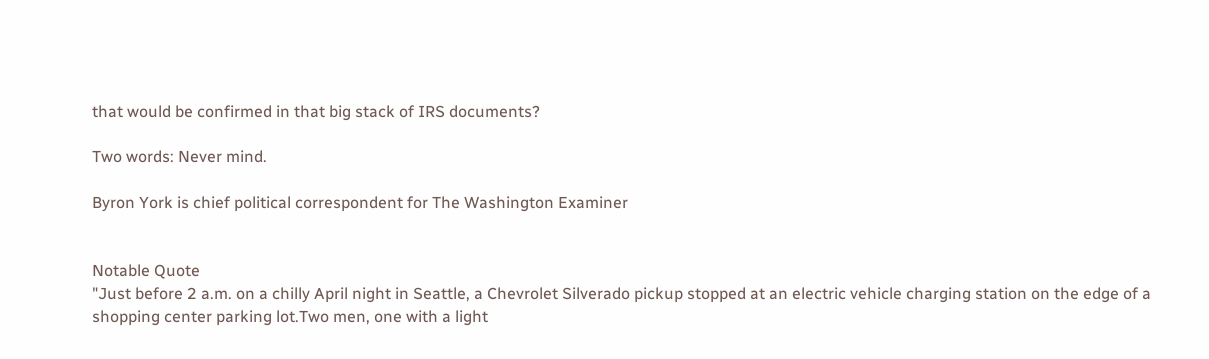that would be confirmed in that big stack of IRS documents?

Two words: Never mind.

Byron York is chief political correspondent for The Washington Examiner


Notable Quote
"Just before 2 a.m. on a chilly April night in Seattle, a Chevrolet Silverado pickup stopped at an electric vehicle charging station on the edge of a shopping center parking lot.Two men, one with a light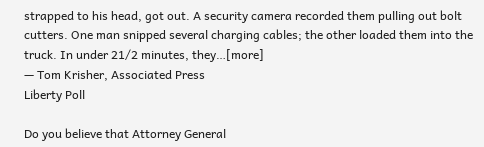strapped to his head, got out. A security camera recorded them pulling out bolt cutters. One man snipped several charging cables; the other loaded them into the truck. In under 21/2 minutes, they…[more]
— Tom Krisher, Associated Press
Liberty Poll

Do you believe that Attorney General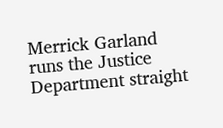Merrick Garland runs the Justice Department straight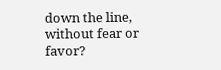down the line, without fear or favor?